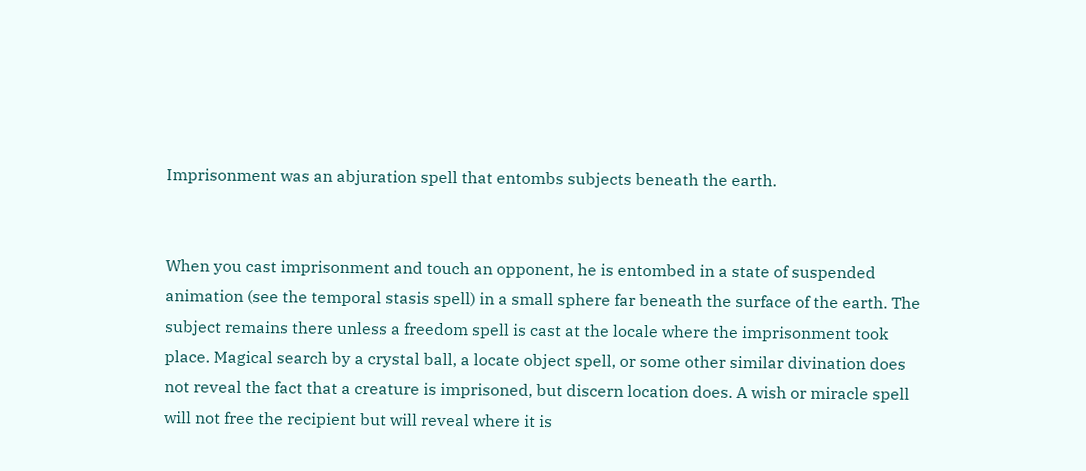Imprisonment was an abjuration spell that entombs subjects beneath the earth.


When you cast imprisonment and touch an opponent, he is entombed in a state of suspended animation (see the temporal stasis spell) in a small sphere far beneath the surface of the earth. The subject remains there unless a freedom spell is cast at the locale where the imprisonment took place. Magical search by a crystal ball, a locate object spell, or some other similar divination does not reveal the fact that a creature is imprisoned, but discern location does. A wish or miracle spell will not free the recipient but will reveal where it is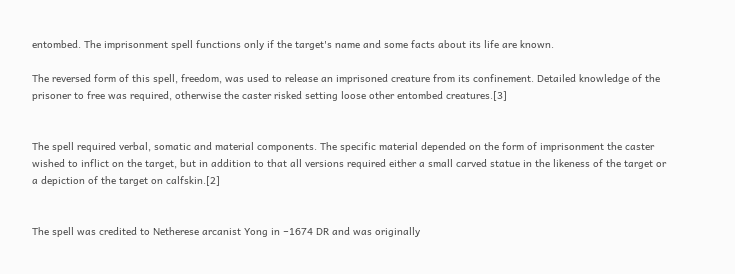entombed. The imprisonment spell functions only if the target's name and some facts about its life are known.

The reversed form of this spell, freedom, was used to release an imprisoned creature from its confinement. Detailed knowledge of the prisoner to free was required, otherwise the caster risked setting loose other entombed creatures.[3]


The spell required verbal, somatic and material components. The specific material depended on the form of imprisonment the caster wished to inflict on the target, but in addition to that all versions required either a small carved statue in the likeness of the target or a depiction of the target on calfskin.[2]


The spell was credited to Netherese arcanist Yong in −1674 DR and was originally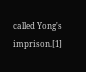called Yong's imprison.[1]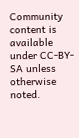Community content is available under CC-BY-SA unless otherwise noted.